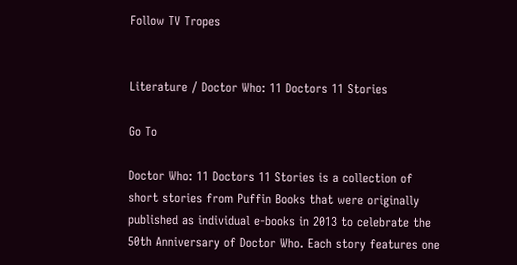Follow TV Tropes


Literature / Doctor Who: 11 Doctors 11 Stories

Go To

Doctor Who: 11 Doctors 11 Stories is a collection of short stories from Puffin Books that were originally published as individual e-books in 2013 to celebrate the 50th Anniversary of Doctor Who. Each story features one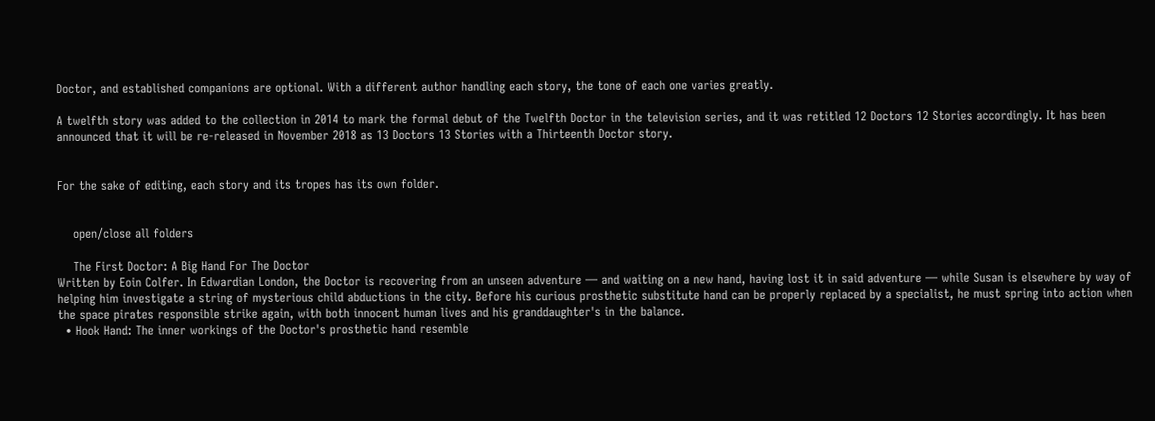Doctor, and established companions are optional. With a different author handling each story, the tone of each one varies greatly.

A twelfth story was added to the collection in 2014 to mark the formal debut of the Twelfth Doctor in the television series, and it was retitled 12 Doctors 12 Stories accordingly. It has been announced that it will be re-released in November 2018 as 13 Doctors 13 Stories with a Thirteenth Doctor story.


For the sake of editing, each story and its tropes has its own folder.


    open/close all folders

    The First Doctor: A Big Hand For The Doctor
Written by Eoin Colfer. In Edwardian London, the Doctor is recovering from an unseen adventure — and waiting on a new hand, having lost it in said adventure — while Susan is elsewhere by way of helping him investigate a string of mysterious child abductions in the city. Before his curious prosthetic substitute hand can be properly replaced by a specialist, he must spring into action when the space pirates responsible strike again, with both innocent human lives and his granddaughter's in the balance.
  • Hook Hand: The inner workings of the Doctor's prosthetic hand resemble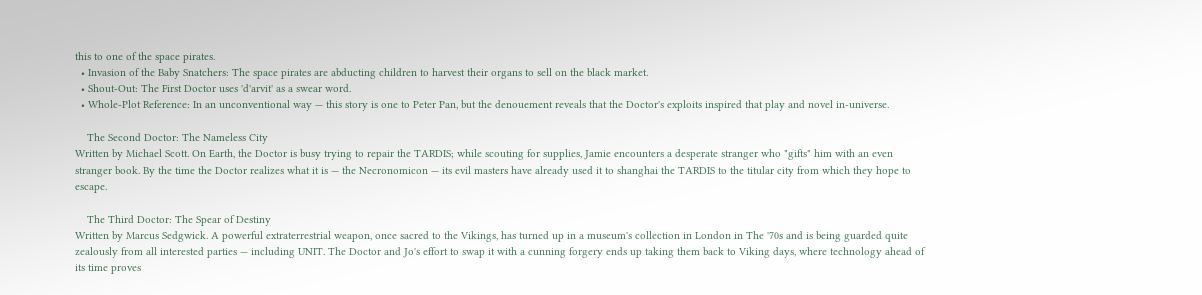this to one of the space pirates.
  • Invasion of the Baby Snatchers: The space pirates are abducting children to harvest their organs to sell on the black market.
  • Shout-Out: The First Doctor uses 'd'arvit' as a swear word.
  • Whole-Plot Reference: In an unconventional way — this story is one to Peter Pan, but the denouement reveals that the Doctor's exploits inspired that play and novel in-universe.

    The Second Doctor: The Nameless City
Written by Michael Scott. On Earth, the Doctor is busy trying to repair the TARDIS; while scouting for supplies, Jamie encounters a desperate stranger who "gifts" him with an even stranger book. By the time the Doctor realizes what it is — the Necronomicon — its evil masters have already used it to shanghai the TARDIS to the titular city from which they hope to escape.

    The Third Doctor: The Spear of Destiny
Written by Marcus Sedgwick. A powerful extraterrestrial weapon, once sacred to the Vikings, has turned up in a museum's collection in London in The '70s and is being guarded quite zealously from all interested parties — including UNIT. The Doctor and Jo's effort to swap it with a cunning forgery ends up taking them back to Viking days, where technology ahead of its time proves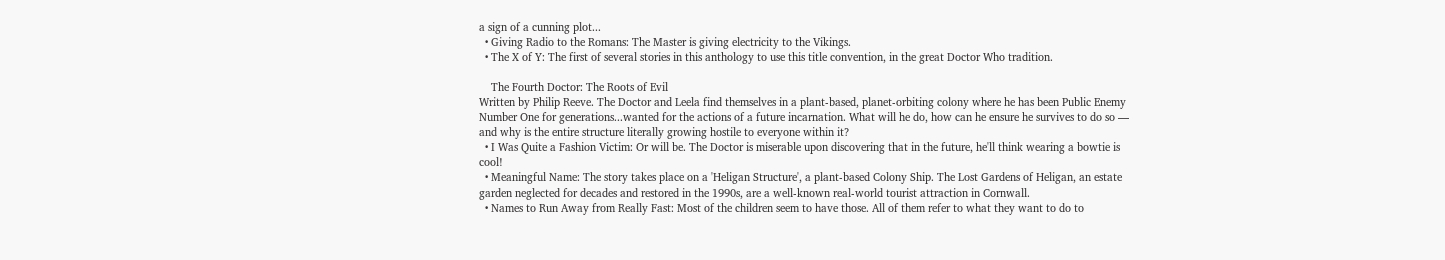a sign of a cunning plot...
  • Giving Radio to the Romans: The Master is giving electricity to the Vikings.
  • The X of Y: The first of several stories in this anthology to use this title convention, in the great Doctor Who tradition.

    The Fourth Doctor: The Roots of Evil
Written by Philip Reeve. The Doctor and Leela find themselves in a plant-based, planet-orbiting colony where he has been Public Enemy Number One for generations...wanted for the actions of a future incarnation. What will he do, how can he ensure he survives to do so — and why is the entire structure literally growing hostile to everyone within it?
  • I Was Quite a Fashion Victim: Or will be. The Doctor is miserable upon discovering that in the future, he'll think wearing a bowtie is cool!
  • Meaningful Name: The story takes place on a 'Heligan Structure', a plant-based Colony Ship. The Lost Gardens of Heligan, an estate garden neglected for decades and restored in the 1990s, are a well-known real-world tourist attraction in Cornwall.
  • Names to Run Away from Really Fast: Most of the children seem to have those. All of them refer to what they want to do to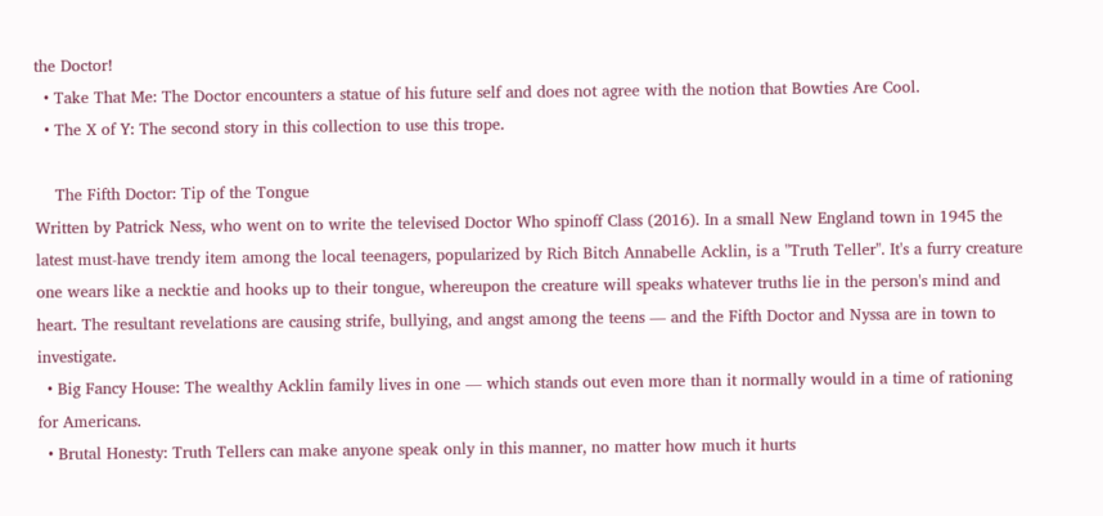the Doctor!
  • Take That Me: The Doctor encounters a statue of his future self and does not agree with the notion that Bowties Are Cool.
  • The X of Y: The second story in this collection to use this trope.

    The Fifth Doctor: Tip of the Tongue
Written by Patrick Ness, who went on to write the televised Doctor Who spinoff Class (2016). In a small New England town in 1945 the latest must-have trendy item among the local teenagers, popularized by Rich Bitch Annabelle Acklin, is a "Truth Teller". It's a furry creature one wears like a necktie and hooks up to their tongue, whereupon the creature will speaks whatever truths lie in the person's mind and heart. The resultant revelations are causing strife, bullying, and angst among the teens — and the Fifth Doctor and Nyssa are in town to investigate.
  • Big Fancy House: The wealthy Acklin family lives in one — which stands out even more than it normally would in a time of rationing for Americans.
  • Brutal Honesty: Truth Tellers can make anyone speak only in this manner, no matter how much it hurts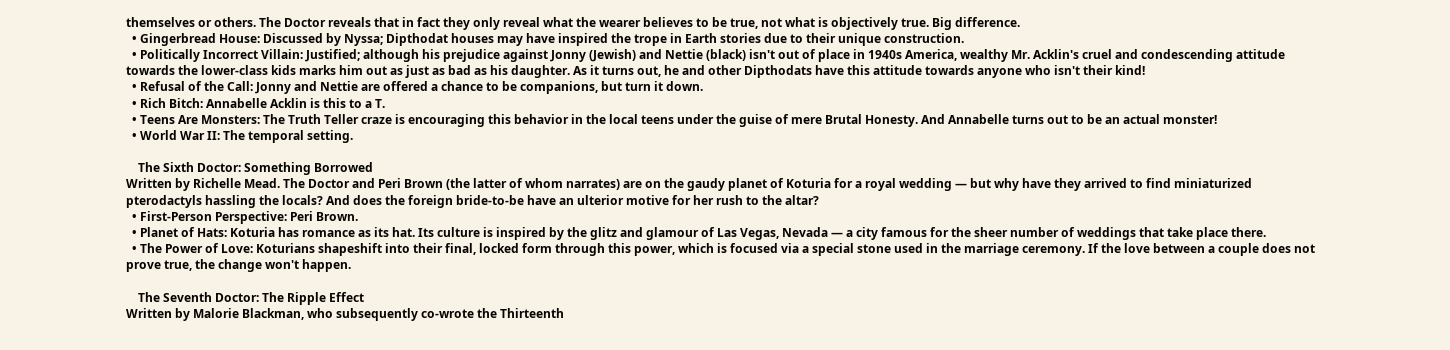themselves or others. The Doctor reveals that in fact they only reveal what the wearer believes to be true, not what is objectively true. Big difference.
  • Gingerbread House: Discussed by Nyssa; Dipthodat houses may have inspired the trope in Earth stories due to their unique construction.
  • Politically Incorrect Villain: Justified; although his prejudice against Jonny (Jewish) and Nettie (black) isn't out of place in 1940s America, wealthy Mr. Acklin's cruel and condescending attitude towards the lower-class kids marks him out as just as bad as his daughter. As it turns out, he and other Dipthodats have this attitude towards anyone who isn't their kind!
  • Refusal of the Call: Jonny and Nettie are offered a chance to be companions, but turn it down.
  • Rich Bitch: Annabelle Acklin is this to a T.
  • Teens Are Monsters: The Truth Teller craze is encouraging this behavior in the local teens under the guise of mere Brutal Honesty. And Annabelle turns out to be an actual monster!
  • World War II: The temporal setting.

    The Sixth Doctor: Something Borrowed
Written by Richelle Mead. The Doctor and Peri Brown (the latter of whom narrates) are on the gaudy planet of Koturia for a royal wedding — but why have they arrived to find miniaturized pterodactyls hassling the locals? And does the foreign bride-to-be have an ulterior motive for her rush to the altar?
  • First-Person Perspective: Peri Brown.
  • Planet of Hats: Koturia has romance as its hat. Its culture is inspired by the glitz and glamour of Las Vegas, Nevada — a city famous for the sheer number of weddings that take place there.
  • The Power of Love: Koturians shapeshift into their final, locked form through this power, which is focused via a special stone used in the marriage ceremony. If the love between a couple does not prove true, the change won't happen.

    The Seventh Doctor: The Ripple Effect
Written by Malorie Blackman, who subsequently co-wrote the Thirteenth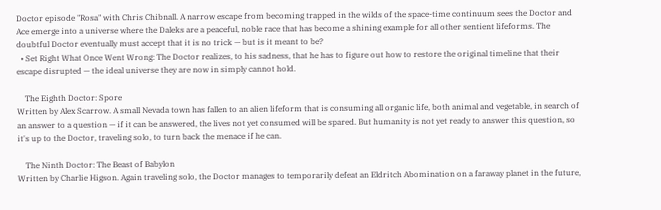Doctor episode "Rosa" with Chris Chibnall. A narrow escape from becoming trapped in the wilds of the space-time continuum sees the Doctor and Ace emerge into a universe where the Daleks are a peaceful, noble race that has become a shining example for all other sentient lifeforms. The doubtful Doctor eventually must accept that it is no trick — but is it meant to be?
  • Set Right What Once Went Wrong: The Doctor realizes, to his sadness, that he has to figure out how to restore the original timeline that their escape disrupted — the ideal universe they are now in simply cannot hold.

    The Eighth Doctor: Spore
Written by Alex Scarrow. A small Nevada town has fallen to an alien lifeform that is consuming all organic life, both animal and vegetable, in search of an answer to a question — if it can be answered, the lives not yet consumed will be spared. But humanity is not yet ready to answer this question, so it's up to the Doctor, traveling solo, to turn back the menace if he can.

    The Ninth Doctor: The Beast of Babylon
Written by Charlie Higson. Again traveling solo, the Doctor manages to temporarily defeat an Eldritch Abomination on a faraway planet in the future,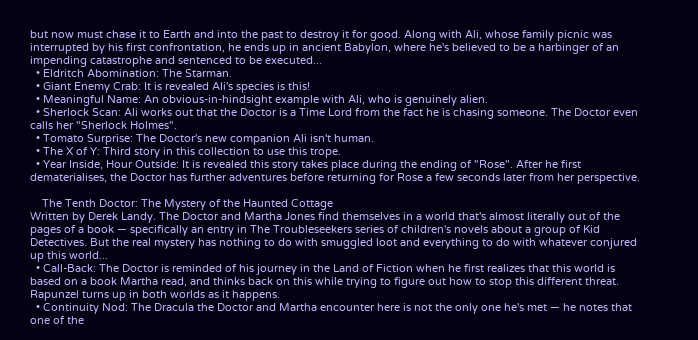but now must chase it to Earth and into the past to destroy it for good. Along with Ali, whose family picnic was interrupted by his first confrontation, he ends up in ancient Babylon, where he's believed to be a harbinger of an impending catastrophe and sentenced to be executed...
  • Eldritch Abomination: The Starman.
  • Giant Enemy Crab: It is revealed Ali's species is this!
  • Meaningful Name: An obvious-in-hindsight example with Ali, who is genuinely alien.
  • Sherlock Scan: Ali works out that the Doctor is a Time Lord from the fact he is chasing someone. The Doctor even calls her "Sherlock Holmes".
  • Tomato Surprise: The Doctor's new companion Ali isn't human.
  • The X of Y: Third story in this collection to use this trope.
  • Year Inside, Hour Outside: It is revealed this story takes place during the ending of "Rose". After he first dematerialises, the Doctor has further adventures before returning for Rose a few seconds later from her perspective.

    The Tenth Doctor: The Mystery of the Haunted Cottage
Written by Derek Landy. The Doctor and Martha Jones find themselves in a world that's almost literally out of the pages of a book — specifically an entry in The Troubleseekers series of children's novels about a group of Kid Detectives. But the real mystery has nothing to do with smuggled loot and everything to do with whatever conjured up this world...
  • Call-Back: The Doctor is reminded of his journey in the Land of Fiction when he first realizes that this world is based on a book Martha read, and thinks back on this while trying to figure out how to stop this different threat. Rapunzel turns up in both worlds as it happens.
  • Continuity Nod: The Dracula the Doctor and Martha encounter here is not the only one he's met — he notes that one of the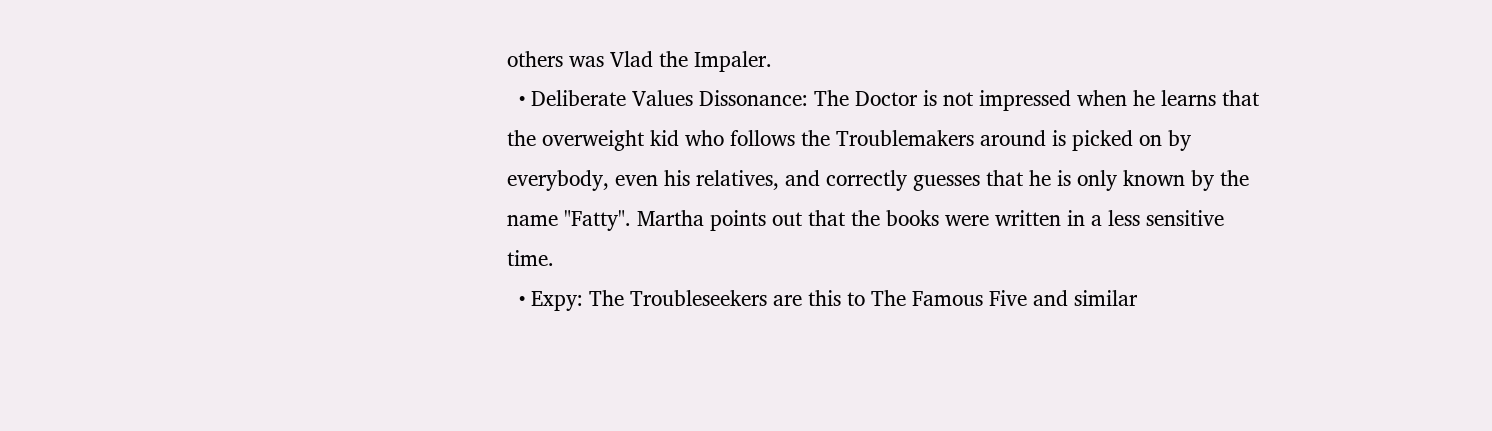others was Vlad the Impaler.
  • Deliberate Values Dissonance: The Doctor is not impressed when he learns that the overweight kid who follows the Troublemakers around is picked on by everybody, even his relatives, and correctly guesses that he is only known by the name "Fatty". Martha points out that the books were written in a less sensitive time.
  • Expy: The Troubleseekers are this to The Famous Five and similar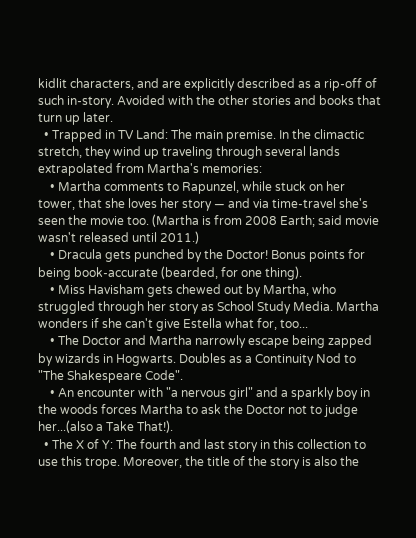kidlit characters, and are explicitly described as a rip-off of such in-story. Avoided with the other stories and books that turn up later.
  • Trapped in TV Land: The main premise. In the climactic stretch, they wind up traveling through several lands extrapolated from Martha's memories:
    • Martha comments to Rapunzel, while stuck on her tower, that she loves her story — and via time-travel she's seen the movie too. (Martha is from 2008 Earth; said movie wasn't released until 2011.)
    • Dracula gets punched by the Doctor! Bonus points for being book-accurate (bearded, for one thing).
    • Miss Havisham gets chewed out by Martha, who struggled through her story as School Study Media. Martha wonders if she can't give Estella what for, too...
    • The Doctor and Martha narrowly escape being zapped by wizards in Hogwarts. Doubles as a Continuity Nod to "The Shakespeare Code".
    • An encounter with "a nervous girl" and a sparkly boy in the woods forces Martha to ask the Doctor not to judge her...(also a Take That!).
  • The X of Y: The fourth and last story in this collection to use this trope. Moreover, the title of the story is also the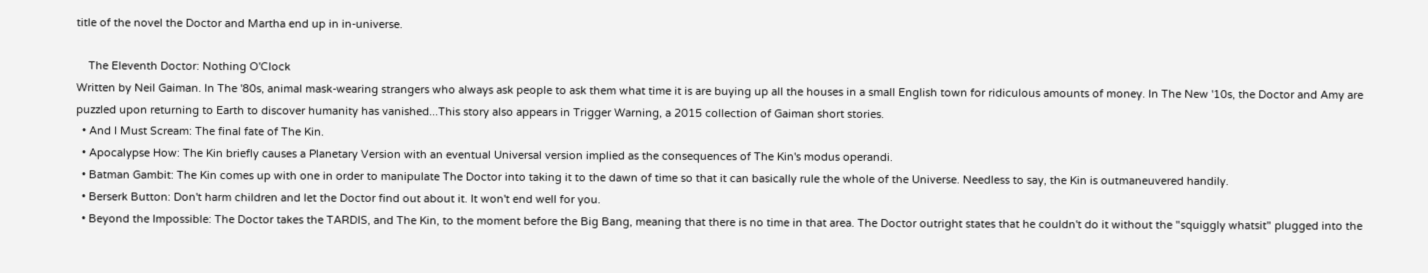title of the novel the Doctor and Martha end up in in-universe.

    The Eleventh Doctor: Nothing O'Clock
Written by Neil Gaiman. In The '80s, animal mask-wearing strangers who always ask people to ask them what time it is are buying up all the houses in a small English town for ridiculous amounts of money. In The New '10s, the Doctor and Amy are puzzled upon returning to Earth to discover humanity has vanished...This story also appears in Trigger Warning, a 2015 collection of Gaiman short stories.
  • And I Must Scream: The final fate of The Kin.
  • Apocalypse How: The Kin briefly causes a Planetary Version with an eventual Universal version implied as the consequences of The Kin's modus operandi.
  • Batman Gambit: The Kin comes up with one in order to manipulate The Doctor into taking it to the dawn of time so that it can basically rule the whole of the Universe. Needless to say, the Kin is outmaneuvered handily.
  • Berserk Button: Don't harm children and let the Doctor find out about it. It won't end well for you.
  • Beyond the Impossible: The Doctor takes the TARDIS, and The Kin, to the moment before the Big Bang, meaning that there is no time in that area. The Doctor outright states that he couldn't do it without the "squiggly whatsit" plugged into the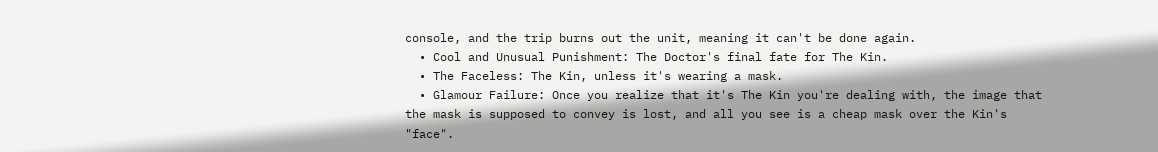console, and the trip burns out the unit, meaning it can't be done again.
  • Cool and Unusual Punishment: The Doctor's final fate for The Kin.
  • The Faceless: The Kin, unless it's wearing a mask.
  • Glamour Failure: Once you realize that it's The Kin you're dealing with, the image that the mask is supposed to convey is lost, and all you see is a cheap mask over the Kin's "face".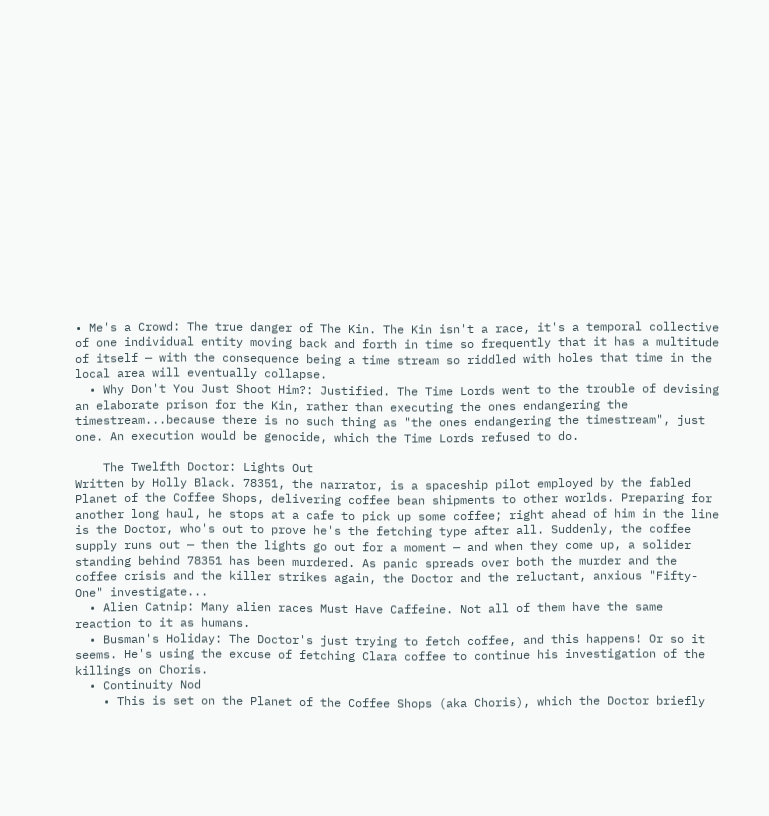• Me's a Crowd: The true danger of The Kin. The Kin isn't a race, it's a temporal collective of one individual entity moving back and forth in time so frequently that it has a multitude of itself — with the consequence being a time stream so riddled with holes that time in the local area will eventually collapse.
  • Why Don't You Just Shoot Him?: Justified. The Time Lords went to the trouble of devising an elaborate prison for the Kin, rather than executing the ones endangering the timestream...because there is no such thing as "the ones endangering the timestream", just one. An execution would be genocide, which the Time Lords refused to do.

    The Twelfth Doctor: Lights Out
Written by Holly Black. 78351, the narrator, is a spaceship pilot employed by the fabled Planet of the Coffee Shops, delivering coffee bean shipments to other worlds. Preparing for another long haul, he stops at a cafe to pick up some coffee; right ahead of him in the line is the Doctor, who's out to prove he's the fetching type after all. Suddenly, the coffee supply runs out — then the lights go out for a moment — and when they come up, a solider standing behind 78351 has been murdered. As panic spreads over both the murder and the coffee crisis and the killer strikes again, the Doctor and the reluctant, anxious "Fifty-One" investigate...
  • Alien Catnip: Many alien races Must Have Caffeine. Not all of them have the same reaction to it as humans.
  • Busman's Holiday: The Doctor's just trying to fetch coffee, and this happens! Or so it seems. He's using the excuse of fetching Clara coffee to continue his investigation of the killings on Choris.
  • Continuity Nod
    • This is set on the Planet of the Coffee Shops (aka Choris), which the Doctor briefly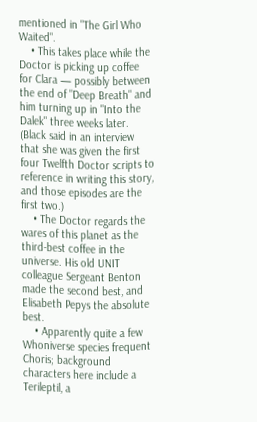mentioned in "The Girl Who Waited".
    • This takes place while the Doctor is picking up coffee for Clara — possibly between the end of "Deep Breath" and him turning up in "Into the Dalek" three weeks later. (Black said in an interview that she was given the first four Twelfth Doctor scripts to reference in writing this story, and those episodes are the first two.)
    • The Doctor regards the wares of this planet as the third-best coffee in the universe. His old UNIT colleague Sergeant Benton made the second best, and Elisabeth Pepys the absolute best.
    • Apparently quite a few Whoniverse species frequent Choris; background characters here include a Terileptil, a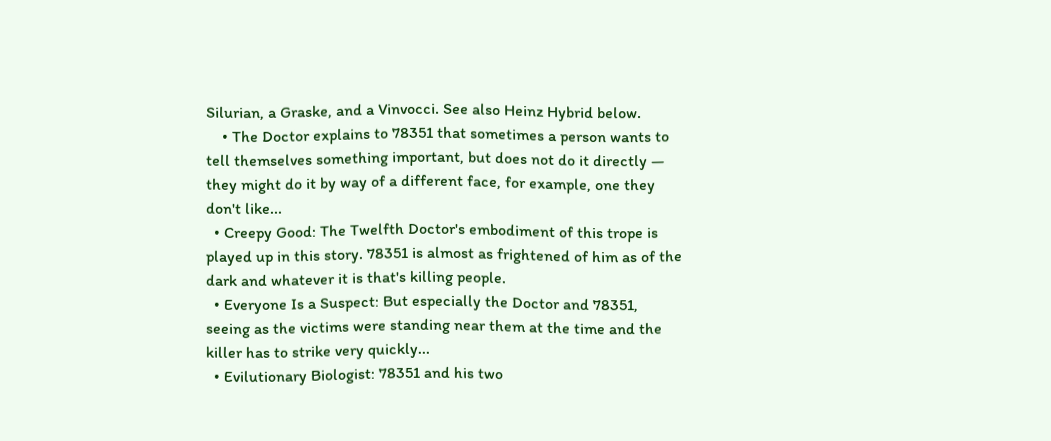Silurian, a Graske, and a Vinvocci. See also Heinz Hybrid below.
    • The Doctor explains to 78351 that sometimes a person wants to tell themselves something important, but does not do it directly — they might do it by way of a different face, for example, one they don't like...
  • Creepy Good: The Twelfth Doctor's embodiment of this trope is played up in this story. 78351 is almost as frightened of him as of the dark and whatever it is that's killing people.
  • Everyone Is a Suspect: But especially the Doctor and 78351, seeing as the victims were standing near them at the time and the killer has to strike very quickly...
  • Evilutionary Biologist: 78351 and his two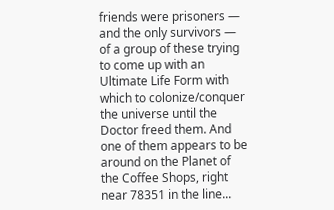friends were prisoners — and the only survivors — of a group of these trying to come up with an Ultimate Life Form with which to colonize/conquer the universe until the Doctor freed them. And one of them appears to be around on the Planet of the Coffee Shops, right near 78351 in the line...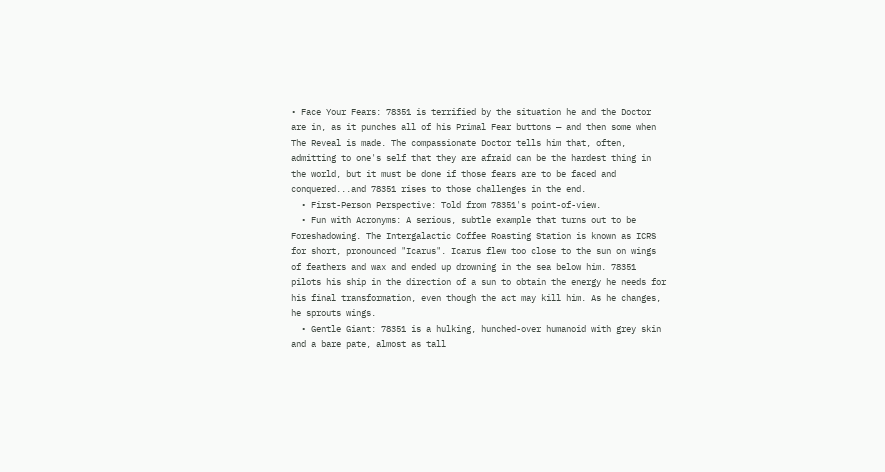• Face Your Fears: 78351 is terrified by the situation he and the Doctor are in, as it punches all of his Primal Fear buttons — and then some when The Reveal is made. The compassionate Doctor tells him that, often, admitting to one's self that they are afraid can be the hardest thing in the world, but it must be done if those fears are to be faced and conquered...and 78351 rises to those challenges in the end.
  • First-Person Perspective: Told from 78351's point-of-view.
  • Fun with Acronyms: A serious, subtle example that turns out to be Foreshadowing. The Intergalactic Coffee Roasting Station is known as ICRS for short, pronounced "Icarus". Icarus flew too close to the sun on wings of feathers and wax and ended up drowning in the sea below him. 78351 pilots his ship in the direction of a sun to obtain the energy he needs for his final transformation, even though the act may kill him. As he changes, he sprouts wings.
  • Gentle Giant: 78351 is a hulking, hunched-over humanoid with grey skin and a bare pate, almost as tall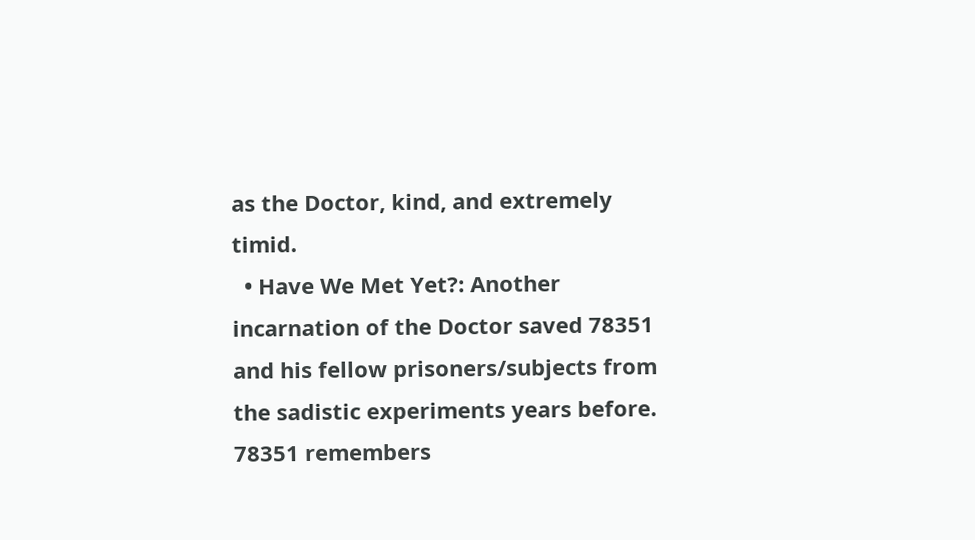as the Doctor, kind, and extremely timid.
  • Have We Met Yet?: Another incarnation of the Doctor saved 78351 and his fellow prisoners/subjects from the sadistic experiments years before. 78351 remembers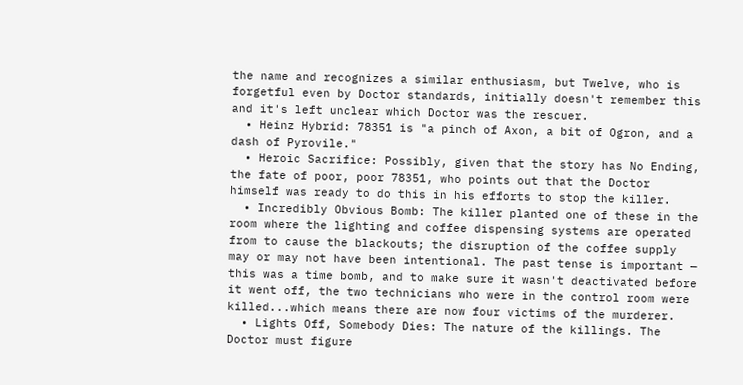the name and recognizes a similar enthusiasm, but Twelve, who is forgetful even by Doctor standards, initially doesn't remember this and it's left unclear which Doctor was the rescuer.
  • Heinz Hybrid: 78351 is "a pinch of Axon, a bit of Ogron, and a dash of Pyrovile."
  • Heroic Sacrifice: Possibly, given that the story has No Ending, the fate of poor, poor 78351, who points out that the Doctor himself was ready to do this in his efforts to stop the killer.
  • Incredibly Obvious Bomb: The killer planted one of these in the room where the lighting and coffee dispensing systems are operated from to cause the blackouts; the disruption of the coffee supply may or may not have been intentional. The past tense is important — this was a time bomb, and to make sure it wasn't deactivated before it went off, the two technicians who were in the control room were killed...which means there are now four victims of the murderer.
  • Lights Off, Somebody Dies: The nature of the killings. The Doctor must figure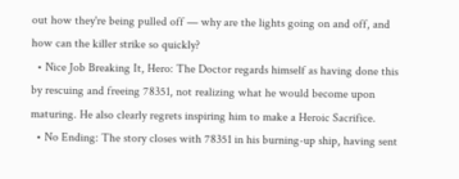out how they're being pulled off — why are the lights going on and off, and how can the killer strike so quickly?
  • Nice Job Breaking It, Hero: The Doctor regards himself as having done this by rescuing and freeing 78351, not realizing what he would become upon maturing. He also clearly regrets inspiring him to make a Heroic Sacrifice.
  • No Ending: The story closes with 78351 in his burning-up ship, having sent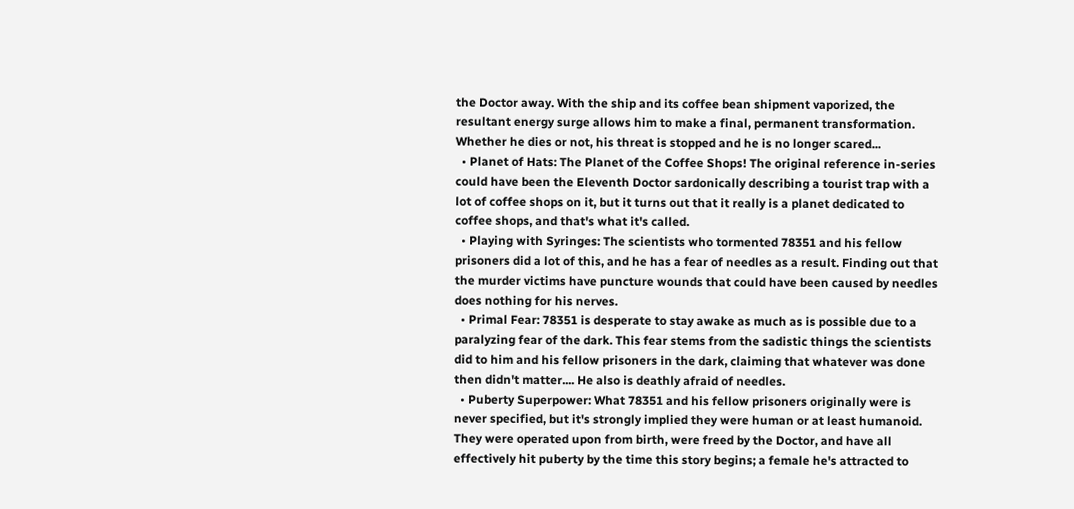the Doctor away. With the ship and its coffee bean shipment vaporized, the resultant energy surge allows him to make a final, permanent transformation. Whether he dies or not, his threat is stopped and he is no longer scared...
  • Planet of Hats: The Planet of the Coffee Shops! The original reference in-series could have been the Eleventh Doctor sardonically describing a tourist trap with a lot of coffee shops on it, but it turns out that it really is a planet dedicated to coffee shops, and that's what it's called.
  • Playing with Syringes: The scientists who tormented 78351 and his fellow prisoners did a lot of this, and he has a fear of needles as a result. Finding out that the murder victims have puncture wounds that could have been caused by needles does nothing for his nerves.
  • Primal Fear: 78351 is desperate to stay awake as much as is possible due to a paralyzing fear of the dark. This fear stems from the sadistic things the scientists did to him and his fellow prisoners in the dark, claiming that whatever was done then didn't matter.... He also is deathly afraid of needles.
  • Puberty Superpower: What 78351 and his fellow prisoners originally were is never specified, but it's strongly implied they were human or at least humanoid. They were operated upon from birth, were freed by the Doctor, and have all effectively hit puberty by the time this story begins; a female he's attracted to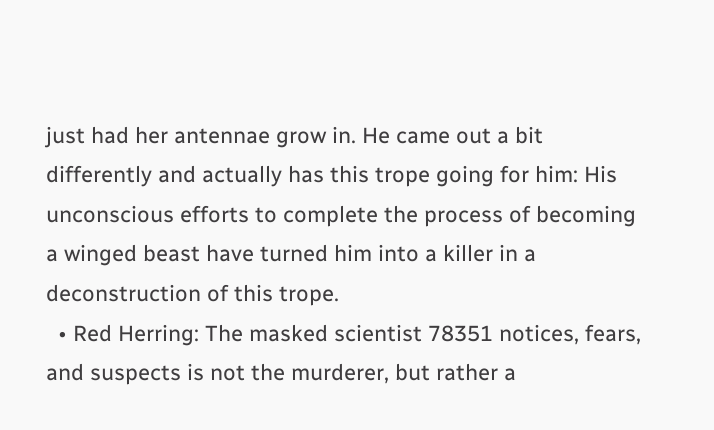just had her antennae grow in. He came out a bit differently and actually has this trope going for him: His unconscious efforts to complete the process of becoming a winged beast have turned him into a killer in a deconstruction of this trope.
  • Red Herring: The masked scientist 78351 notices, fears, and suspects is not the murderer, but rather a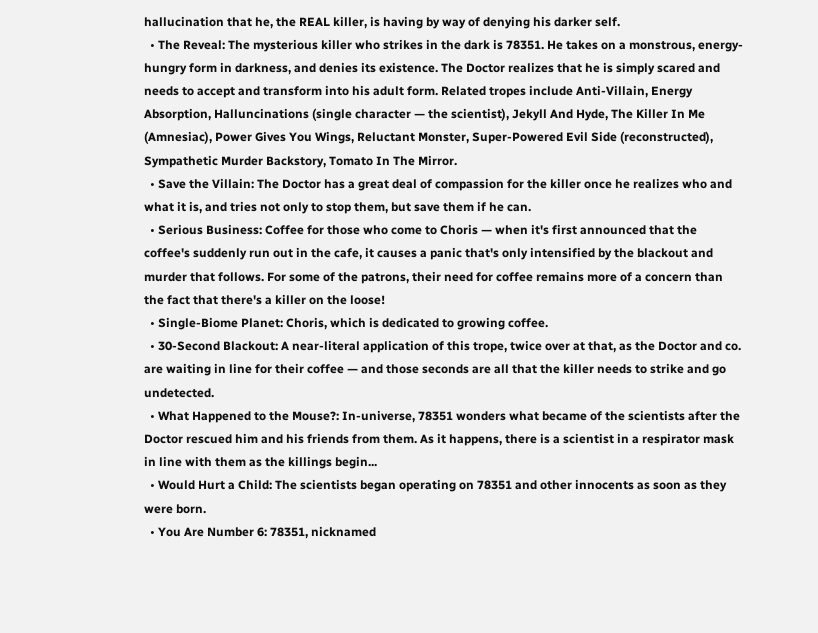hallucination that he, the REAL killer, is having by way of denying his darker self.
  • The Reveal: The mysterious killer who strikes in the dark is 78351. He takes on a monstrous, energy-hungry form in darkness, and denies its existence. The Doctor realizes that he is simply scared and needs to accept and transform into his adult form. Related tropes include Anti-Villain, Energy Absorption, Halluncinations (single character — the scientist), Jekyll And Hyde, The Killer In Me (Amnesiac), Power Gives You Wings, Reluctant Monster, Super-Powered Evil Side (reconstructed), Sympathetic Murder Backstory, Tomato In The Mirror.
  • Save the Villain: The Doctor has a great deal of compassion for the killer once he realizes who and what it is, and tries not only to stop them, but save them if he can.
  • Serious Business: Coffee for those who come to Choris — when it's first announced that the coffee's suddenly run out in the cafe, it causes a panic that's only intensified by the blackout and murder that follows. For some of the patrons, their need for coffee remains more of a concern than the fact that there's a killer on the loose!
  • Single-Biome Planet: Choris, which is dedicated to growing coffee.
  • 30-Second Blackout: A near-literal application of this trope, twice over at that, as the Doctor and co. are waiting in line for their coffee — and those seconds are all that the killer needs to strike and go undetected.
  • What Happened to the Mouse?: In-universe, 78351 wonders what became of the scientists after the Doctor rescued him and his friends from them. As it happens, there is a scientist in a respirator mask in line with them as the killings begin...
  • Would Hurt a Child: The scientists began operating on 78351 and other innocents as soon as they were born.
  • You Are Number 6: 78351, nicknamed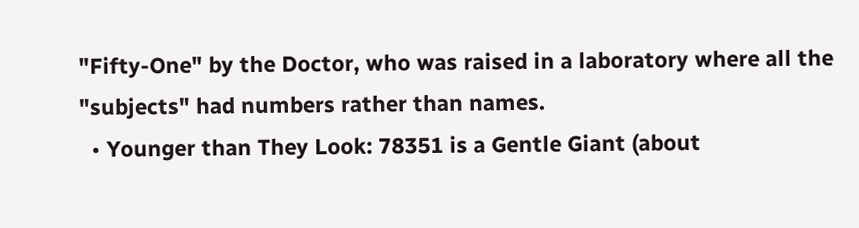"Fifty-One" by the Doctor, who was raised in a laboratory where all the "subjects" had numbers rather than names.
  • Younger than They Look: 78351 is a Gentle Giant (about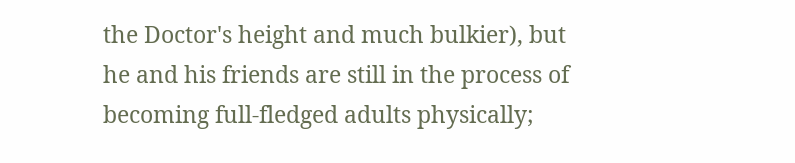the Doctor's height and much bulkier), but he and his friends are still in the process of becoming full-fledged adults physically;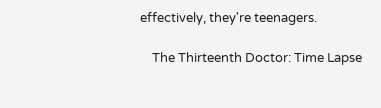effectively, they're teenagers.

    The Thirteenth Doctor: Time Lapse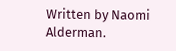Written by Naomi Alderman.